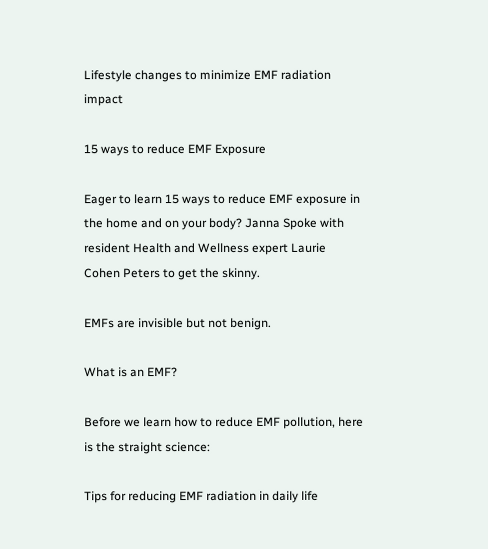Lifestyle changes to minimize EMF radiation impact

15 ways to reduce EMF Exposure

Eager to learn 15 ways to reduce EMF exposure in the home and on your body? Janna Spoke with resident Health and Wellness expert Laurie Cohen Peters to get the skinny.

EMFs are invisible but not benign.

What is an EMF?

Before we learn how to reduce EMF pollution, here is the straight science:

Tips for reducing EMF radiation in daily life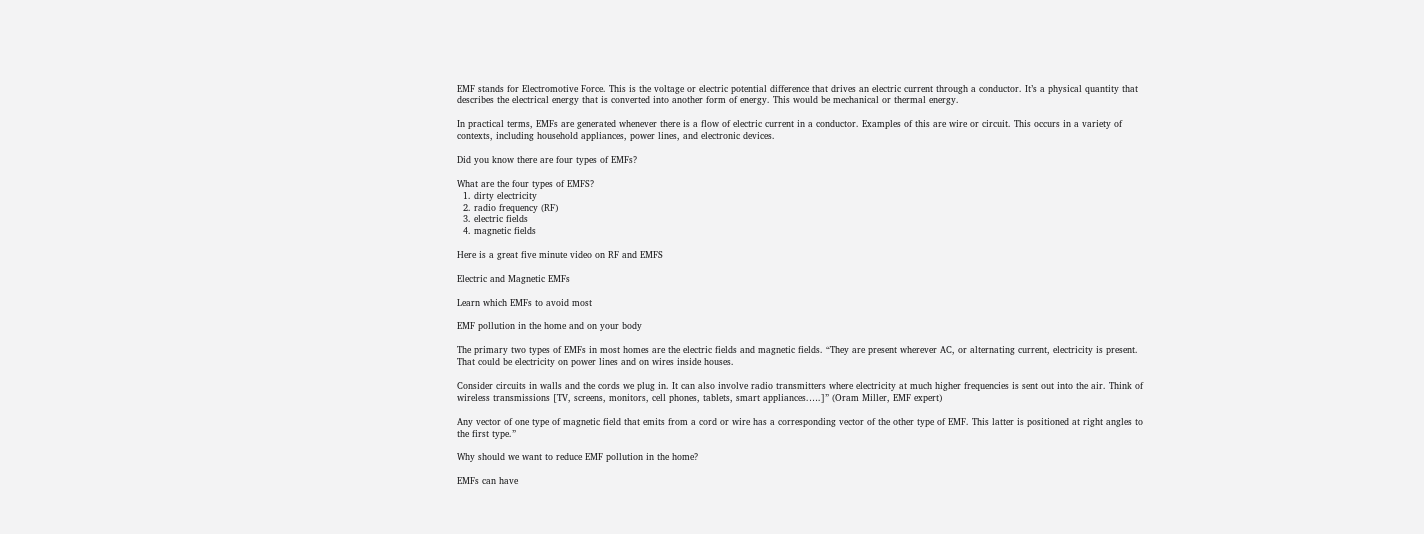EMF stands for Electromotive Force. This is the voltage or electric potential difference that drives an electric current through a conductor. It’s a physical quantity that describes the electrical energy that is converted into another form of energy. This would be mechanical or thermal energy.

In practical terms, EMFs are generated whenever there is a flow of electric current in a conductor. Examples of this are wire or circuit. This occurs in a variety of contexts, including household appliances, power lines, and electronic devices.

Did you know there are four types of EMFs?

What are the four types of EMFS?
  1. dirty electricity
  2. radio frequency (RF)
  3. electric fields
  4. magnetic fields

Here is a great five minute video on RF and EMFS

Electric and Magnetic EMFs

Learn which EMFs to avoid most

EMF pollution in the home and on your body

The primary two types of EMFs in most homes are the electric fields and magnetic fields. “They are present wherever AC, or alternating current, electricity is present. That could be electricity on power lines and on wires inside houses.

Consider circuits in walls and the cords we plug in. It can also involve radio transmitters where electricity at much higher frequencies is sent out into the air. Think of wireless transmissions [TV, screens, monitors, cell phones, tablets, smart appliances.….]” (Oram Miller, EMF expert)

Any vector of one type of magnetic field that emits from a cord or wire has a corresponding vector of the other type of EMF. This latter is positioned at right angles to the first type.”

Why should we want to reduce EMF pollution in the home?

EMFs can have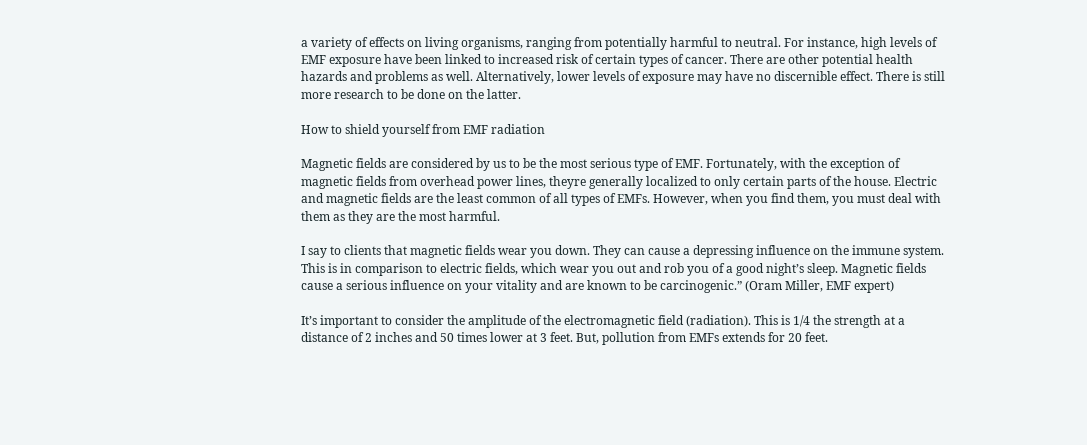a variety of effects on living organisms, ranging from potentially harmful to neutral. For instance, high levels of EMF exposure have been linked to increased risk of certain types of cancer. There are other potential health hazards and problems as well. Alternatively, lower levels of exposure may have no discernible effect. There is still more research to be done on the latter.

How to shield yourself from EMF radiation

Magnetic fields are considered by us to be the most serious type of EMF. Fortunately, with the exception of magnetic fields from overhead power lines, theyre generally localized to only certain parts of the house. Electric and magnetic fields are the least common of all types of EMFs. However, when you find them, you must deal with them as they are the most harmful.

I say to clients that magnetic fields wear you down. They can cause a depressing influence on the immune system. This is in comparison to electric fields, which wear you out and rob you of a good night’s sleep. Magnetic fields cause a serious influence on your vitality and are known to be carcinogenic.” (Oram Miller, EMF expert)

It’s important to consider the amplitude of the electromagnetic field (radiation). This is 1/4 the strength at a distance of 2 inches and 50 times lower at 3 feet. But, pollution from EMFs extends for 20 feet.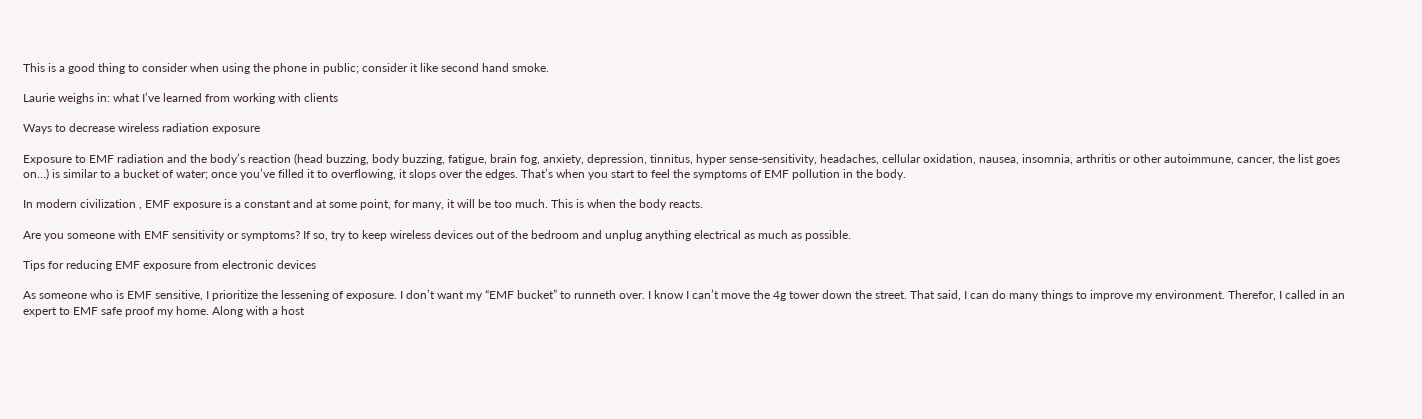This is a good thing to consider when using the phone in public; consider it like second hand smoke.

Laurie weighs in: what I’ve learned from working with clients

Ways to decrease wireless radiation exposure

Exposure to EMF radiation and the body’s reaction (head buzzing, body buzzing, fatigue, brain fog, anxiety, depression, tinnitus, hyper sense-sensitivity, headaches, cellular oxidation, nausea, insomnia, arthritis or other autoimmune, cancer, the list goes on…) is similar to a bucket of water; once you’ve filled it to overflowing, it slops over the edges. That’s when you start to feel the symptoms of EMF pollution in the body.

In modern civilization , EMF exposure is a constant and at some point, for many, it will be too much. This is when the body reacts.

Are you someone with EMF sensitivity or symptoms? If so, try to keep wireless devices out of the bedroom and unplug anything electrical as much as possible.

Tips for reducing EMF exposure from electronic devices

As someone who is EMF sensitive, I prioritize the lessening of exposure. I don’t want my “EMF bucket” to runneth over. I know I can’t move the 4g tower down the street. That said, I can do many things to improve my environment. Therefor, I called in an expert to EMF safe proof my home. Along with a host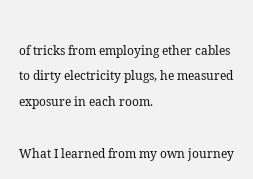of tricks from employing ether cables to dirty electricity plugs, he measured exposure in each room.

What I learned from my own journey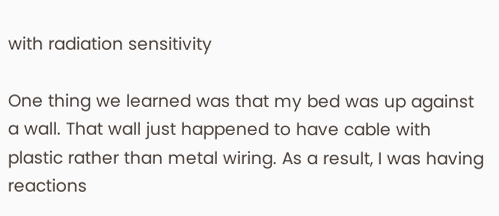with radiation sensitivity

One thing we learned was that my bed was up against a wall. That wall just happened to have cable with plastic rather than metal wiring. As a result, I was having reactions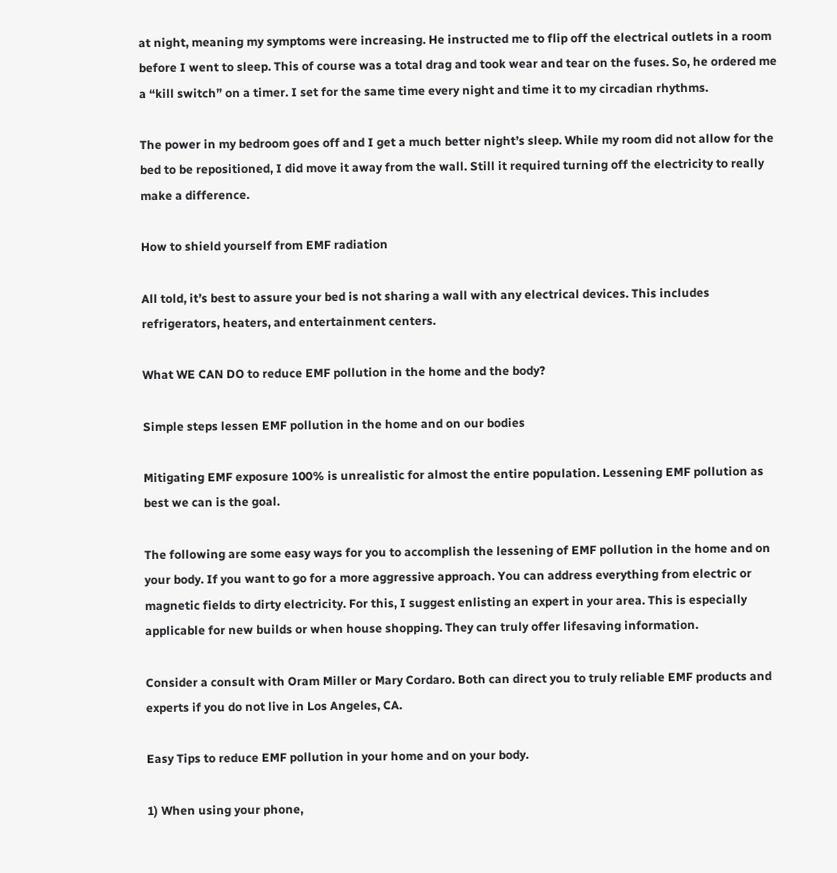at night, meaning my symptoms were increasing. He instructed me to flip off the electrical outlets in a room before I went to sleep. This of course was a total drag and took wear and tear on the fuses. So, he ordered me a “kill switch” on a timer. I set for the same time every night and time it to my circadian rhythms.

The power in my bedroom goes off and I get a much better night’s sleep. While my room did not allow for the bed to be repositioned, I did move it away from the wall. Still it required turning off the electricity to really make a difference.

How to shield yourself from EMF radiation

All told, it’s best to assure your bed is not sharing a wall with any electrical devices. This includes refrigerators, heaters, and entertainment centers.

What WE CAN DO to reduce EMF pollution in the home and the body?

Simple steps lessen EMF pollution in the home and on our bodies

Mitigating EMF exposure 100% is unrealistic for almost the entire population. Lessening EMF pollution as best we can is the goal.

The following are some easy ways for you to accomplish the lessening of EMF pollution in the home and on your body. If you want to go for a more aggressive approach. You can address everything from electric or magnetic fields to dirty electricity. For this, I suggest enlisting an expert in your area. This is especially applicable for new builds or when house shopping. They can truly offer lifesaving information.

Consider a consult with Oram Miller or Mary Cordaro. Both can direct you to truly reliable EMF products and experts if you do not live in Los Angeles, CA.

Easy Tips to reduce EMF pollution in your home and on your body.

1) When using your phone,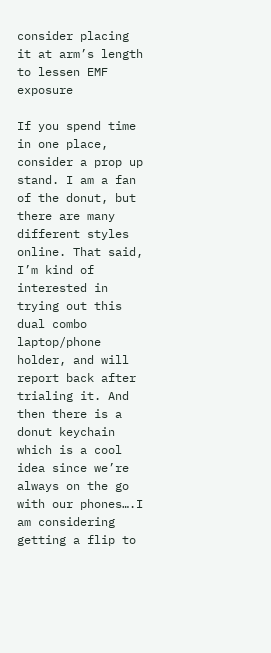consider placing it at arm’s length to lessen EMF exposure

If you spend time in one place, consider a prop up stand. I am a fan of the donut, but there are many different styles online. That said, I’m kind of interested in trying out this dual combo laptop/phone holder, and will report back after trialing it. And then there is a donut keychain which is a cool idea since we’re always on the go with our phones….I am considering getting a flip to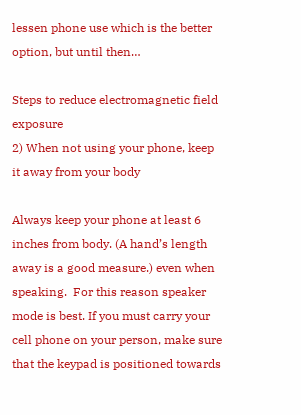lessen phone use which is the better option, but until then…

Steps to reduce electromagnetic field exposure
2) When not using your phone, keep it away from your body

Always keep your phone at least 6 inches from body. (A hand’s length away is a good measure.) even when speaking.  For this reason speaker mode is best. If you must carry your cell phone on your person, make sure that the keypad is positioned towards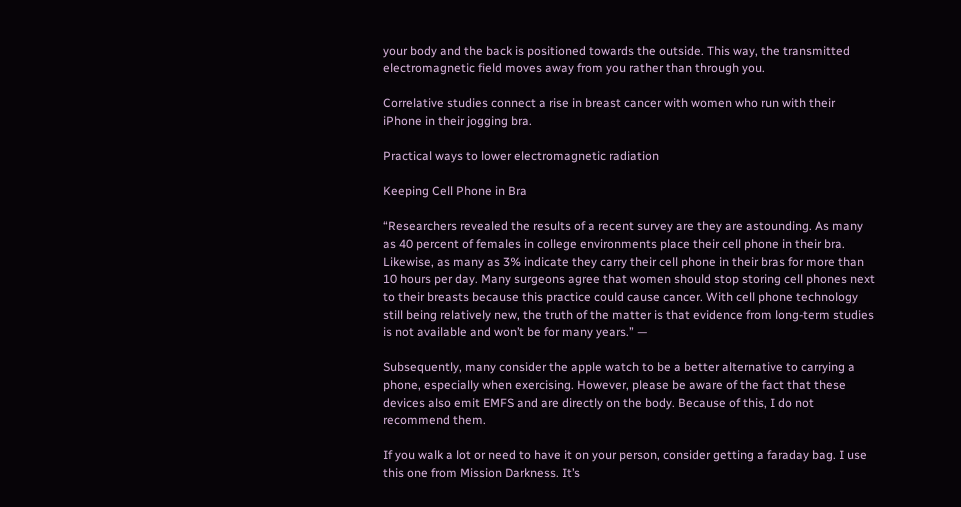your body and the back is positioned towards the outside. This way, the transmitted electromagnetic field moves away from you rather than through you.

Correlative studies connect a rise in breast cancer with women who run with their iPhone in their jogging bra.

Practical ways to lower electromagnetic radiation

Keeping Cell Phone in Bra

“Researchers revealed the results of a recent survey are they are astounding. As many as 40 percent of females in college environments place their cell phone in their bra. Likewise, as many as 3% indicate they carry their cell phone in their bras for more than 10 hours per day. Many surgeons agree that women should stop storing cell phones next to their breasts because this practice could cause cancer. With cell phone technology still being relatively new, the truth of the matter is that evidence from long-term studies is not available and won’t be for many years.” —

Subsequently, many consider the apple watch to be a better alternative to carrying a phone, especially when exercising. However, please be aware of the fact that these devices also emit EMFS and are directly on the body. Because of this, I do not recommend them.

If you walk a lot or need to have it on your person, consider getting a faraday bag. I use this one from Mission Darkness. It’s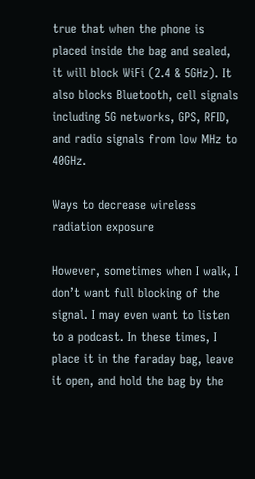true that when the phone is placed inside the bag and sealed, it will block WiFi (2.4 & 5GHz). It also blocks Bluetooth, cell signals including 5G networks, GPS, RFID, and radio signals from low MHz to 40GHz.

Ways to decrease wireless radiation exposure

However, sometimes when I walk, I don’t want full blocking of the signal. I may even want to listen to a podcast. In these times, I place it in the faraday bag, leave it open, and hold the bag by the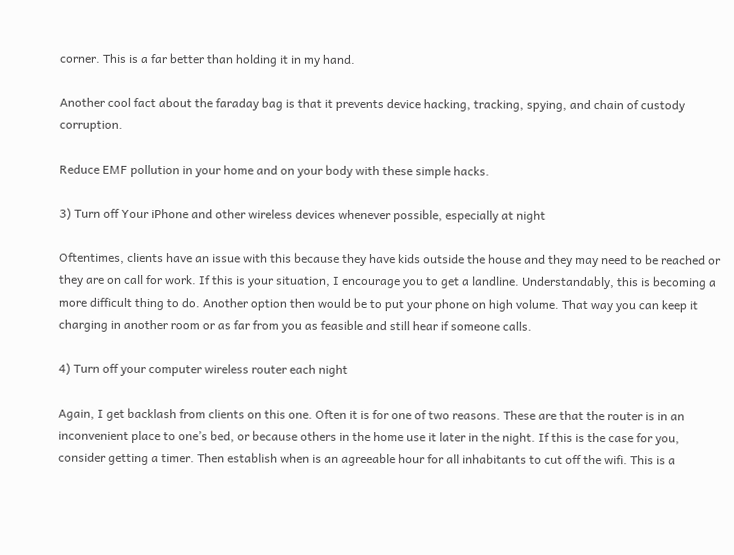corner. This is a far better than holding it in my hand.

Another cool fact about the faraday bag is that it prevents device hacking, tracking, spying, and chain of custody corruption.

Reduce EMF pollution in your home and on your body with these simple hacks.

3) Turn off Your iPhone and other wireless devices whenever possible, especially at night

Oftentimes, clients have an issue with this because they have kids outside the house and they may need to be reached or they are on call for work. If this is your situation, I encourage you to get a landline. Understandably, this is becoming a more difficult thing to do. Another option then would be to put your phone on high volume. That way you can keep it charging in another room or as far from you as feasible and still hear if someone calls.

4) Turn off your computer wireless router each night

Again, I get backlash from clients on this one. Often it is for one of two reasons. These are that the router is in an inconvenient place to one’s bed, or because others in the home use it later in the night. If this is the case for you, consider getting a timer. Then establish when is an agreeable hour for all inhabitants to cut off the wifi. This is a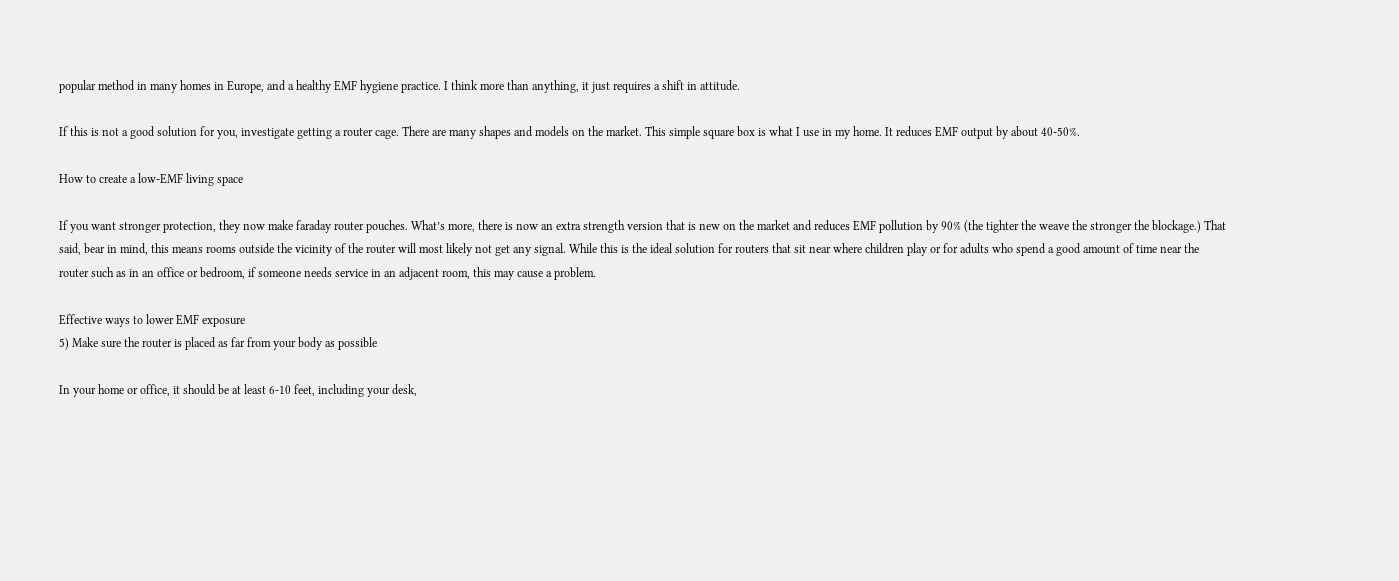popular method in many homes in Europe, and a healthy EMF hygiene practice. I think more than anything, it just requires a shift in attitude.

If this is not a good solution for you, investigate getting a router cage. There are many shapes and models on the market. This simple square box is what I use in my home. It reduces EMF output by about 40-50%.

How to create a low-EMF living space

If you want stronger protection, they now make faraday router pouches. What’s more, there is now an extra strength version that is new on the market and reduces EMF pollution by 90% (the tighter the weave the stronger the blockage.) That said, bear in mind, this means rooms outside the vicinity of the router will most likely not get any signal. While this is the ideal solution for routers that sit near where children play or for adults who spend a good amount of time near the router such as in an office or bedroom, if someone needs service in an adjacent room, this may cause a problem.

Effective ways to lower EMF exposure
5) Make sure the router is placed as far from your body as possible

In your home or office, it should be at least 6-10 feet, including your desk,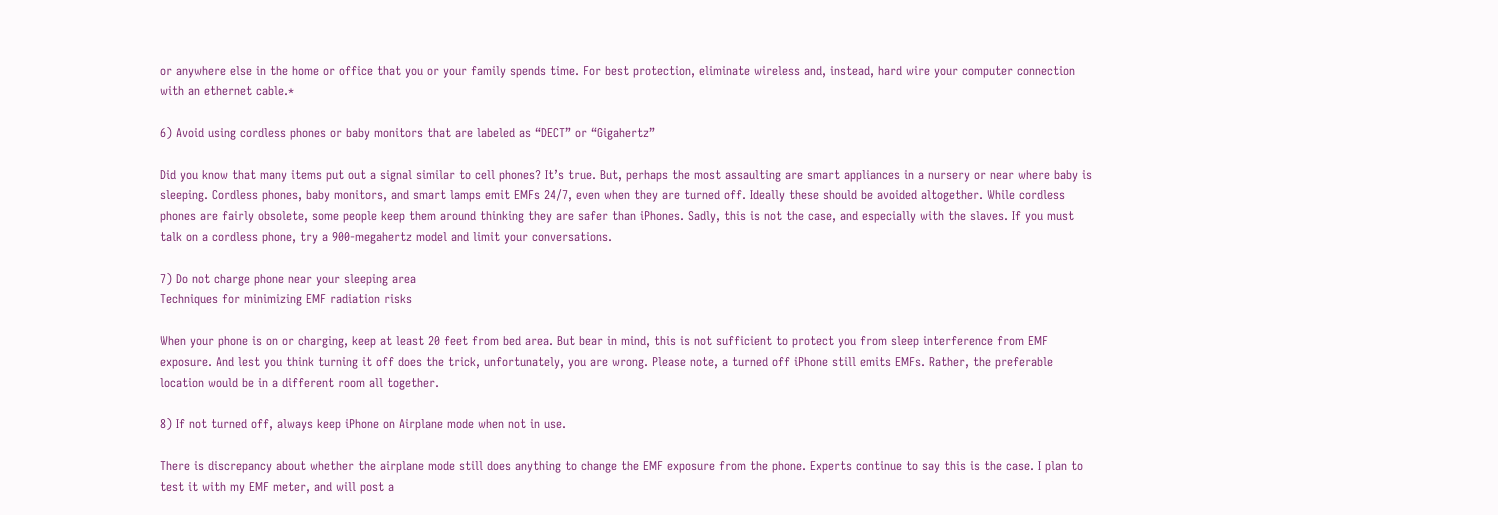or anywhere else in the home or office that you or your family spends time. For best protection, eliminate wireless and, instead, hard wire your computer connection with an ethernet cable.*

6) Avoid using cordless phones or baby monitors that are labeled as “DECT” or “Gigahertz”

Did you know that many items put out a signal similar to cell phones? It’s true. But, perhaps the most assaulting are smart appliances in a nursery or near where baby is sleeping. Cordless phones, baby monitors, and smart lamps emit EMFs 24/7, even when they are turned off. Ideally these should be avoided altogether. While cordless phones are fairly obsolete, some people keep them around thinking they are safer than iPhones. Sadly, this is not the case, and especially with the slaves. If you must talk on a cordless phone, try a 900-megahertz model and limit your conversations.

7) Do not charge phone near your sleeping area
Techniques for minimizing EMF radiation risks

When your phone is on or charging, keep at least 20 feet from bed area. But bear in mind, this is not sufficient to protect you from sleep interference from EMF exposure. And lest you think turning it off does the trick, unfortunately, you are wrong. Please note, a turned off iPhone still emits EMFs. Rather, the preferable location would be in a different room all together.

8) If not turned off, always keep iPhone on Airplane mode when not in use.

There is discrepancy about whether the airplane mode still does anything to change the EMF exposure from the phone. Experts continue to say this is the case. I plan to test it with my EMF meter, and will post a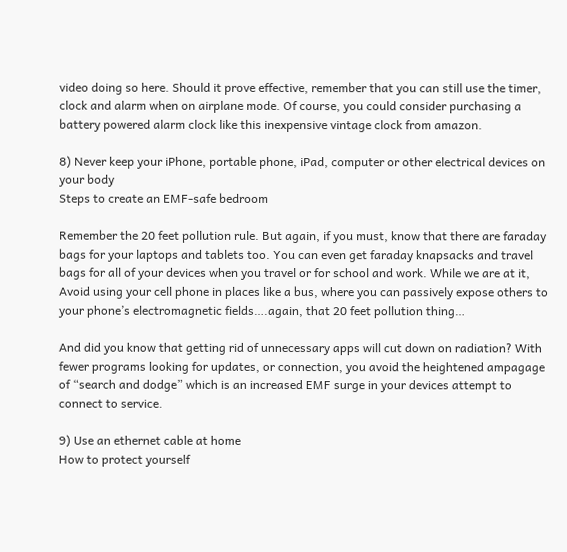video doing so here. Should it prove effective, remember that you can still use the timer, clock and alarm when on airplane mode. Of course, you could consider purchasing a battery powered alarm clock like this inexpensive vintage clock from amazon.

8) Never keep your iPhone, portable phone, iPad, computer or other electrical devices on your body
Steps to create an EMF-safe bedroom

Remember the 20 feet pollution rule. But again, if you must, know that there are faraday bags for your laptops and tablets too. You can even get faraday knapsacks and travel bags for all of your devices when you travel or for school and work. While we are at it, Avoid using your cell phone in places like a bus, where you can passively expose others to your phone’s electromagnetic fields….again, that 20 feet pollution thing…

And did you know that getting rid of unnecessary apps will cut down on radiation? With fewer programs looking for updates, or connection, you avoid the heightened ampagage of “search and dodge” which is an increased EMF surge in your devices attempt to connect to service.

9) Use an ethernet cable at home
How to protect yourself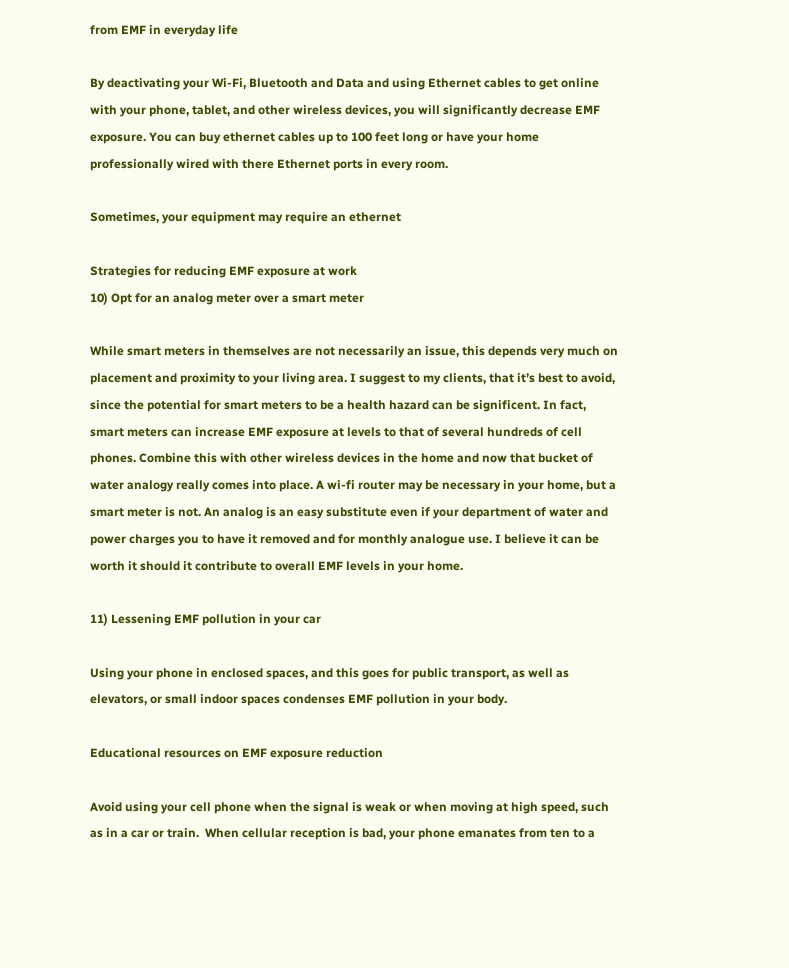from EMF in everyday life

By deactivating your Wi-Fi, Bluetooth and Data and using Ethernet cables to get online with your phone, tablet, and other wireless devices, you will significantly decrease EMF exposure. You can buy ethernet cables up to 100 feet long or have your home professionally wired with there Ethernet ports in every room.

Sometimes, your equipment may require an ethernet

Strategies for reducing EMF exposure at work
10) Opt for an analog meter over a smart meter

While smart meters in themselves are not necessarily an issue, this depends very much on placement and proximity to your living area. I suggest to my clients, that it’s best to avoid, since the potential for smart meters to be a health hazard can be significent. In fact, smart meters can increase EMF exposure at levels to that of several hundreds of cell phones. Combine this with other wireless devices in the home and now that bucket of water analogy really comes into place. A wi-fi router may be necessary in your home, but a smart meter is not. An analog is an easy substitute even if your department of water and power charges you to have it removed and for monthly analogue use. I believe it can be worth it should it contribute to overall EMF levels in your home.

11) Lessening EMF pollution in your car

Using your phone in enclosed spaces, and this goes for public transport, as well as elevators, or small indoor spaces condenses EMF pollution in your body.

Educational resources on EMF exposure reduction

Avoid using your cell phone when the signal is weak or when moving at high speed, such as in a car or train.  When cellular reception is bad, your phone emanates from ten to a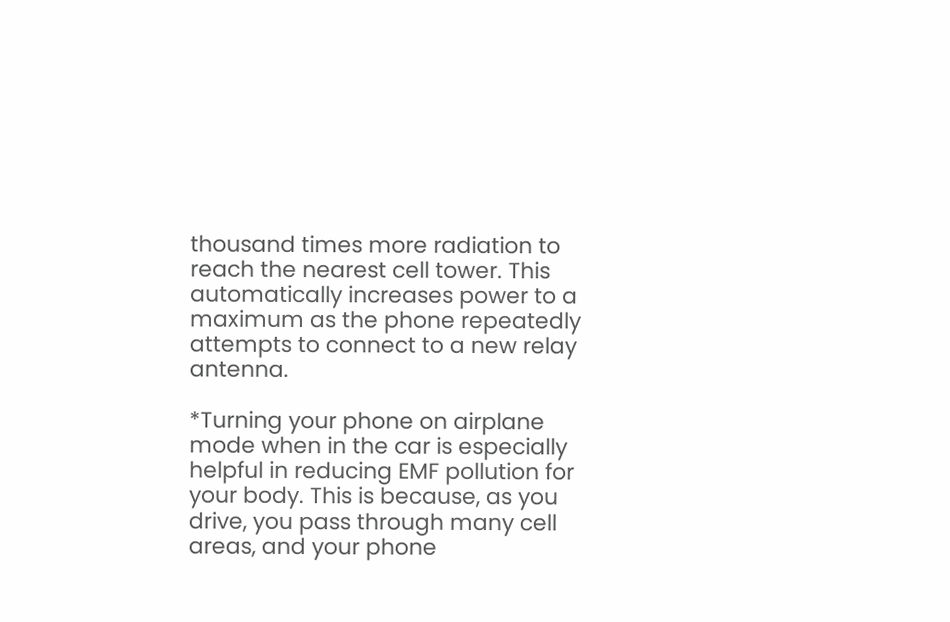thousand times more radiation to reach the nearest cell tower. This automatically increases power to a maximum as the phone repeatedly attempts to connect to a new relay antenna.

*Turning your phone on airplane mode when in the car is especially helpful in reducing EMF pollution for your body. This is because, as you drive, you pass through many cell areas, and your phone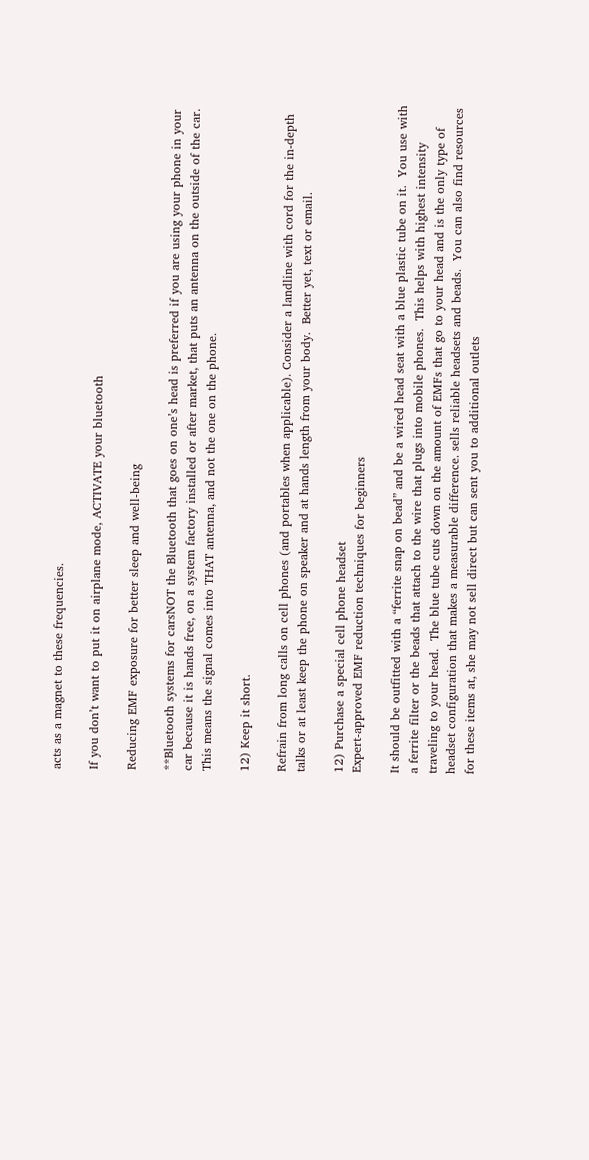acts as a magnet to these frequencies.

If you don’t want to put it on airplane mode, ACTIVATE your bluetooth

Reducing EMF exposure for better sleep and well-being

**Bluetooth systems for carsNOT the Bluetooth that goes on one’s head is preferred if you are using your phone in your car because it is hands free, on a system factory installed or after market, that puts an antenna on the outside of the car. This means the signal comes into THAT antenna, and not the one on the phone.

12) Keep it short.

Refrain from long calls on cell phones (and portables when applicable). Consider a landline with cord for the in-depth talks or at least keep the phone on speaker and at hands length from your body.  Better yet, text or email.

12) Purchase a special cell phone headset
Expert-approved EMF reduction techniques for beginners

It should be outfitted with a “ferrite snap on bead” and be a wired head seat with a blue plastic tube on it.  You use with a ferrite filter or the beads that attach to the wire that plugs into mobile phones.  This helps with highest intensity traveling to your head.  The blue tube cuts down on the amount of EMFs that go to your head and is the only type of headset configuration that makes a measurable difference. sells reliable headsets and beads.  You can also find resources for these items at, she may not sell direct but can sent you to additional outlets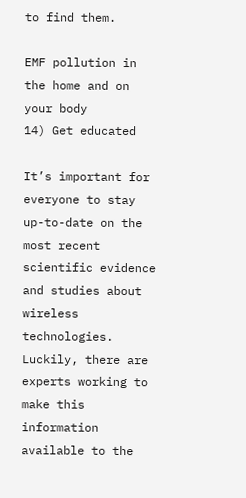to find them.

EMF pollution in the home and on your body
14) Get educated

It’s important for everyone to stay up-to-date on the most recent scientific evidence and studies about wireless technologies. Luckily, there are experts working to make this information available to the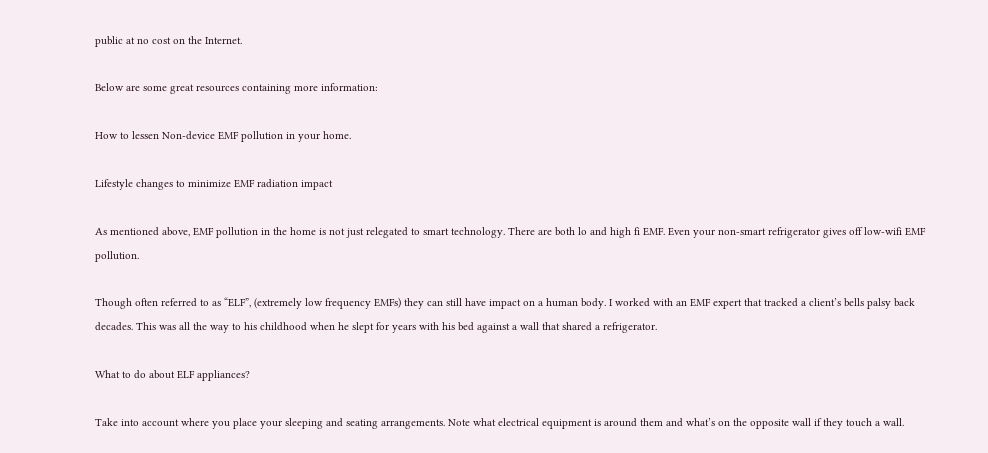public at no cost on the Internet.

Below are some great resources containing more information:

How to lessen Non-device EMF pollution in your home.

Lifestyle changes to minimize EMF radiation impact

As mentioned above, EMF pollution in the home is not just relegated to smart technology. There are both lo and high fi EMF. Even your non-smart refrigerator gives off low-wifi EMF pollution.

Though often referred to as “ELF”, (extremely low frequency EMFs) they can still have impact on a human body. I worked with an EMF expert that tracked a client’s bells palsy back decades. This was all the way to his childhood when he slept for years with his bed against a wall that shared a refrigerator.

What to do about ELF appliances?

Take into account where you place your sleeping and seating arrangements. Note what electrical equipment is around them and what’s on the opposite wall if they touch a wall.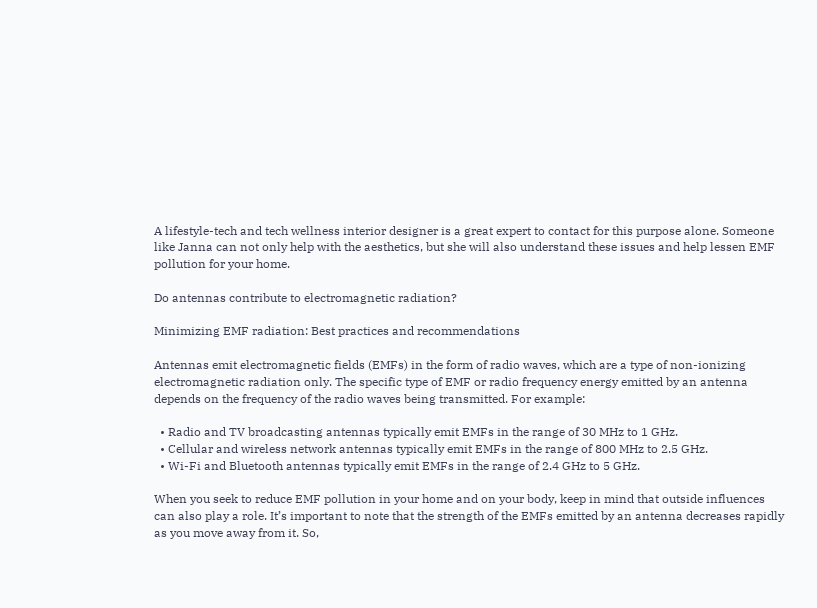A lifestyle-tech and tech wellness interior designer is a great expert to contact for this purpose alone. Someone like Janna can not only help with the aesthetics, but she will also understand these issues and help lessen EMF pollution for your home.

Do antennas contribute to electromagnetic radiation?

Minimizing EMF radiation: Best practices and recommendations

Antennas emit electromagnetic fields (EMFs) in the form of radio waves, which are a type of non-ionizing electromagnetic radiation only. The specific type of EMF or radio frequency energy emitted by an antenna depends on the frequency of the radio waves being transmitted. For example:

  • Radio and TV broadcasting antennas typically emit EMFs in the range of 30 MHz to 1 GHz.
  • Cellular and wireless network antennas typically emit EMFs in the range of 800 MHz to 2.5 GHz.
  • Wi-Fi and Bluetooth antennas typically emit EMFs in the range of 2.4 GHz to 5 GHz.

When you seek to reduce EMF pollution in your home and on your body, keep in mind that outside influences can also play a role. It’s important to note that the strength of the EMFs emitted by an antenna decreases rapidly as you move away from it. So,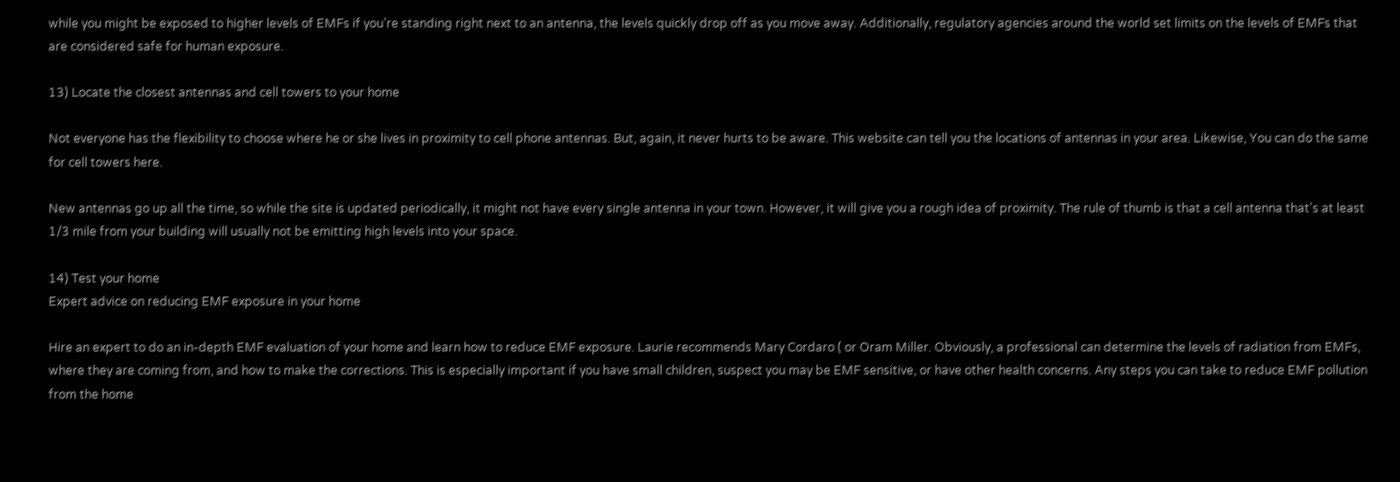while you might be exposed to higher levels of EMFs if you’re standing right next to an antenna, the levels quickly drop off as you move away. Additionally, regulatory agencies around the world set limits on the levels of EMFs that are considered safe for human exposure.

13) Locate the closest antennas and cell towers to your home

Not everyone has the flexibility to choose where he or she lives in proximity to cell phone antennas. But, again, it never hurts to be aware. This website can tell you the locations of antennas in your area. Likewise, You can do the same for cell towers here.

New antennas go up all the time, so while the site is updated periodically, it might not have every single antenna in your town. However, it will give you a rough idea of proximity. The rule of thumb is that a cell antenna that’s at least 1/3 mile from your building will usually not be emitting high levels into your space.

14) Test your home
Expert advice on reducing EMF exposure in your home

Hire an expert to do an in-depth EMF evaluation of your home and learn how to reduce EMF exposure. Laurie recommends Mary Cordaro ( or Oram Miller. Obviously, a professional can determine the levels of radiation from EMFs, where they are coming from, and how to make the corrections. This is especially important if you have small children, suspect you may be EMF sensitive, or have other health concerns. Any steps you can take to reduce EMF pollution from the home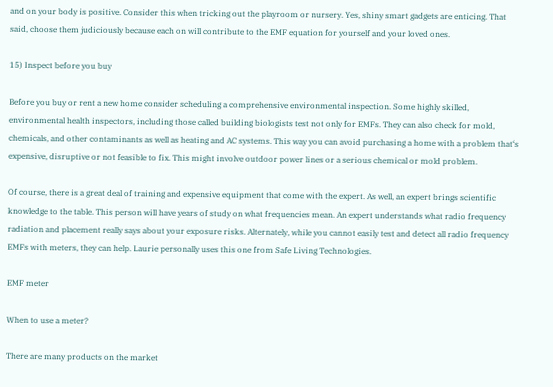and on your body is positive. Consider this when tricking out the playroom or nursery. Yes, shiny smart gadgets are enticing. That said, choose them judiciously because each on will contribute to the EMF equation for yourself and your loved ones.

15) Inspect before you buy

Before you buy or rent a new home consider scheduling a comprehensive environmental inspection. Some highly skilled, environmental health inspectors, including those called building biologists test not only for EMFs. They can also check for mold, chemicals, and other contaminants as well as heating and AC systems. This way you can avoid purchasing a home with a problem that‘s expensive, disruptive or not feasible to fix. This might involve outdoor power lines or a serious chemical or mold problem.

Of course, there is a great deal of training and expensive equipment that come with the expert. As well, an expert brings scientific knowledge to the table. This person will have years of study on what frequencies mean. An expert understands what radio frequency radiation and placement really says about your exposure risks. Alternately, while you cannot easily test and detect all radio frequency EMFs with meters, they can help. Laurie personally uses this one from Safe Living Technologies.

EMF meter

When to use a meter?

There are many products on the market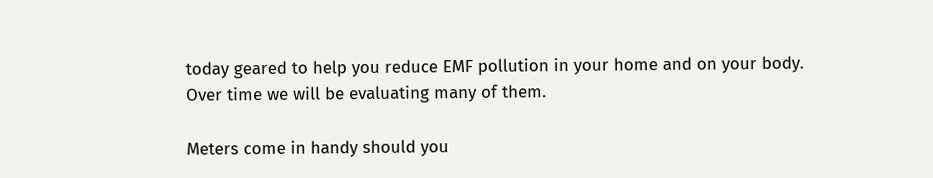today geared to help you reduce EMF pollution in your home and on your body. Over time we will be evaluating many of them.

Meters come in handy should you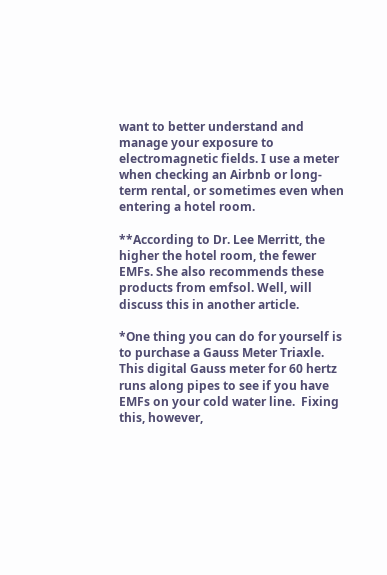want to better understand and manage your exposure to electromagnetic fields. I use a meter when checking an Airbnb or long-term rental, or sometimes even when entering a hotel room.

**According to Dr. Lee Merritt, the higher the hotel room, the fewer EMFs. She also recommends these products from emfsol. Well, will discuss this in another article.

*One thing you can do for yourself is to purchase a Gauss Meter Triaxle.  This digital Gauss meter for 60 hertz runs along pipes to see if you have EMFs on your cold water line.  Fixing this, however,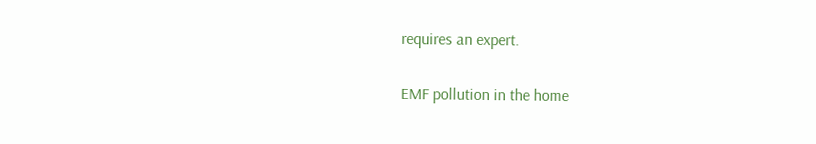requires an expert.

EMF pollution in the home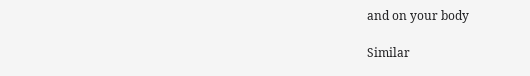and on your body

Similar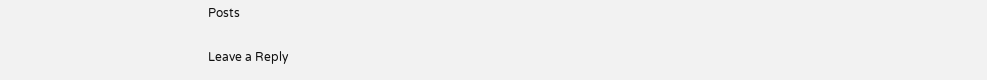Posts

Leave a Reply